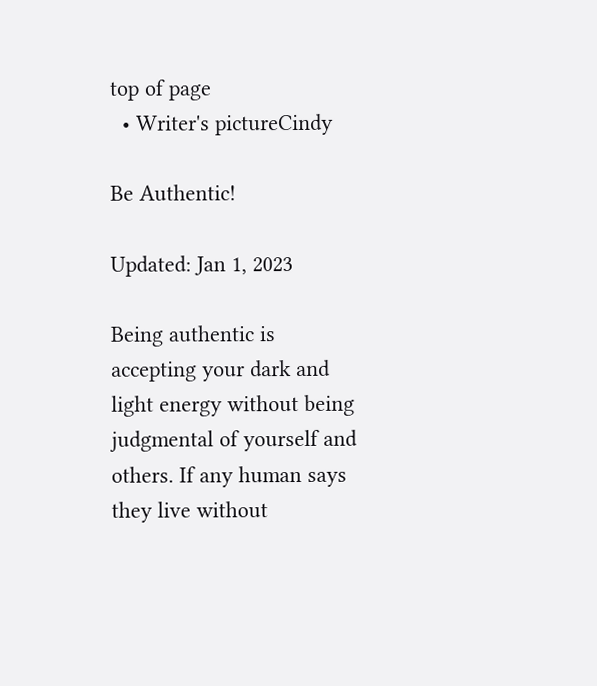top of page
  • Writer's pictureCindy

Be Authentic!

Updated: Jan 1, 2023

Being authentic is accepting your dark and light energy without being judgmental of yourself and others. If any human says they live without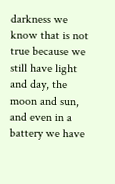darkness we know that is not true because we still have light and day, the moon and sun, and even in a battery we have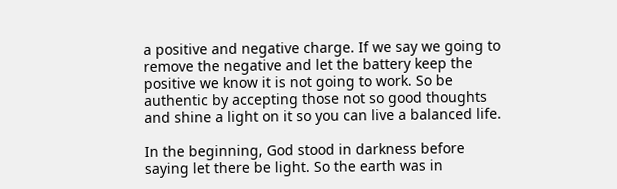a positive and negative charge. If we say we going to remove the negative and let the battery keep the positive we know it is not going to work. So be authentic by accepting those not so good thoughts and shine a light on it so you can live a balanced life.

In the beginning, God stood in darkness before saying let there be light. So the earth was in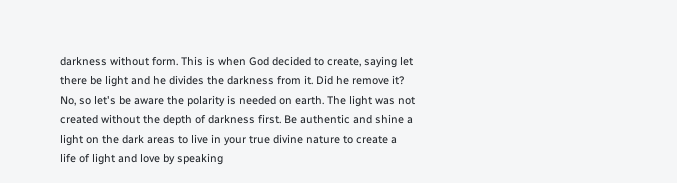darkness without form. This is when God decided to create, saying let there be light and he divides the darkness from it. Did he remove it? No, so let's be aware the polarity is needed on earth. The light was not created without the depth of darkness first. Be authentic and shine a light on the dark areas to live in your true divine nature to create a life of light and love by speaking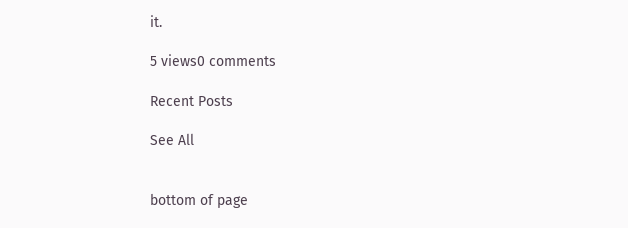it.

5 views0 comments

Recent Posts

See All


bottom of page